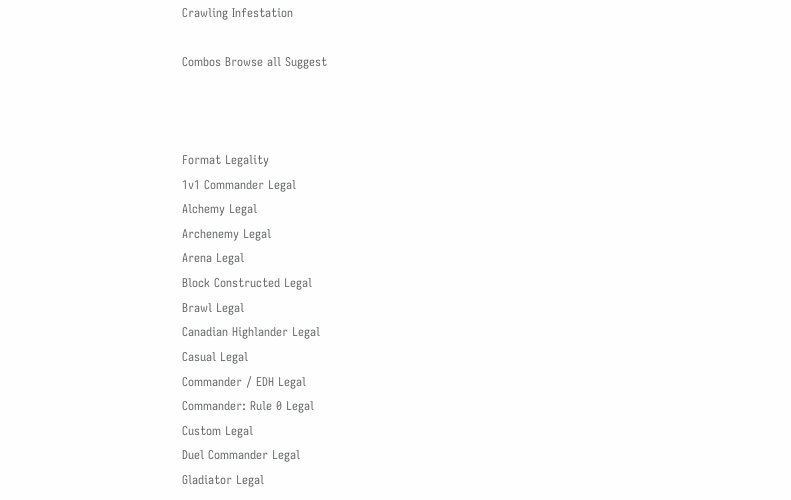Crawling Infestation

Combos Browse all Suggest



Format Legality
1v1 Commander Legal
Alchemy Legal
Archenemy Legal
Arena Legal
Block Constructed Legal
Brawl Legal
Canadian Highlander Legal
Casual Legal
Commander / EDH Legal
Commander: Rule 0 Legal
Custom Legal
Duel Commander Legal
Gladiator Legal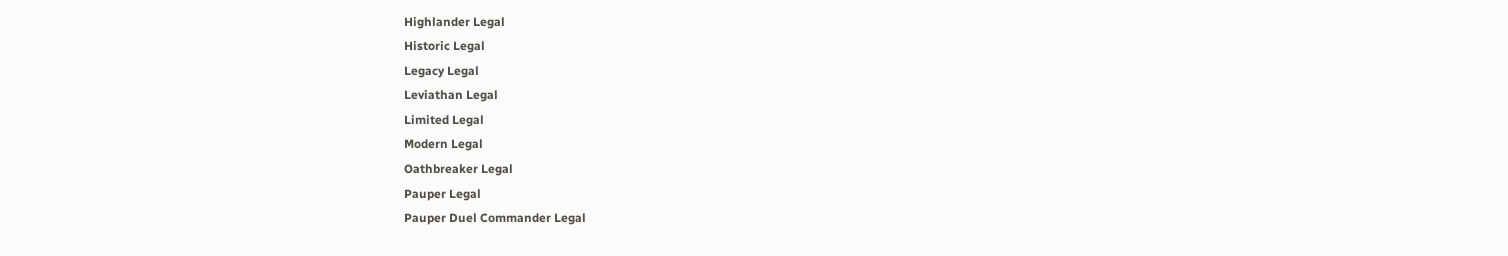Highlander Legal
Historic Legal
Legacy Legal
Leviathan Legal
Limited Legal
Modern Legal
Oathbreaker Legal
Pauper Legal
Pauper Duel Commander Legal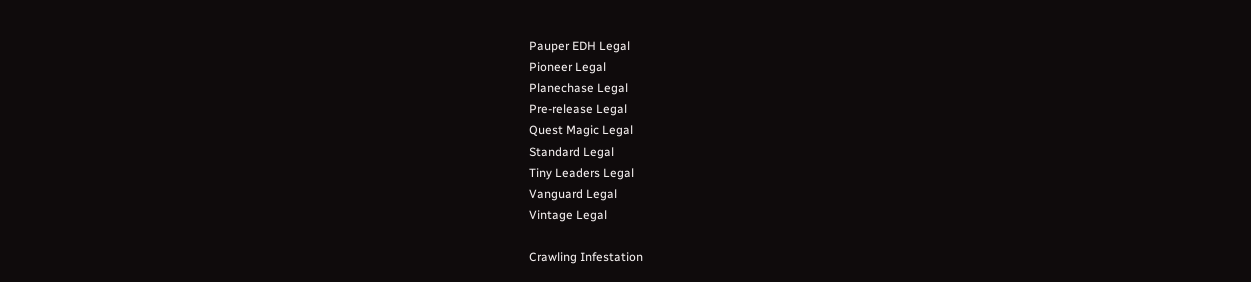Pauper EDH Legal
Pioneer Legal
Planechase Legal
Pre-release Legal
Quest Magic Legal
Standard Legal
Tiny Leaders Legal
Vanguard Legal
Vintage Legal

Crawling Infestation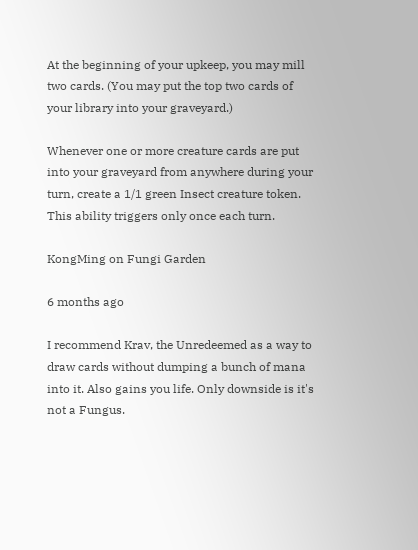At the beginning of your upkeep, you may mill two cards. (You may put the top two cards of your library into your graveyard.)

Whenever one or more creature cards are put into your graveyard from anywhere during your turn, create a 1/1 green Insect creature token. This ability triggers only once each turn.

KongMing on Fungi Garden

6 months ago

I recommend Krav, the Unredeemed as a way to draw cards without dumping a bunch of mana into it. Also gains you life. Only downside is it's not a Fungus.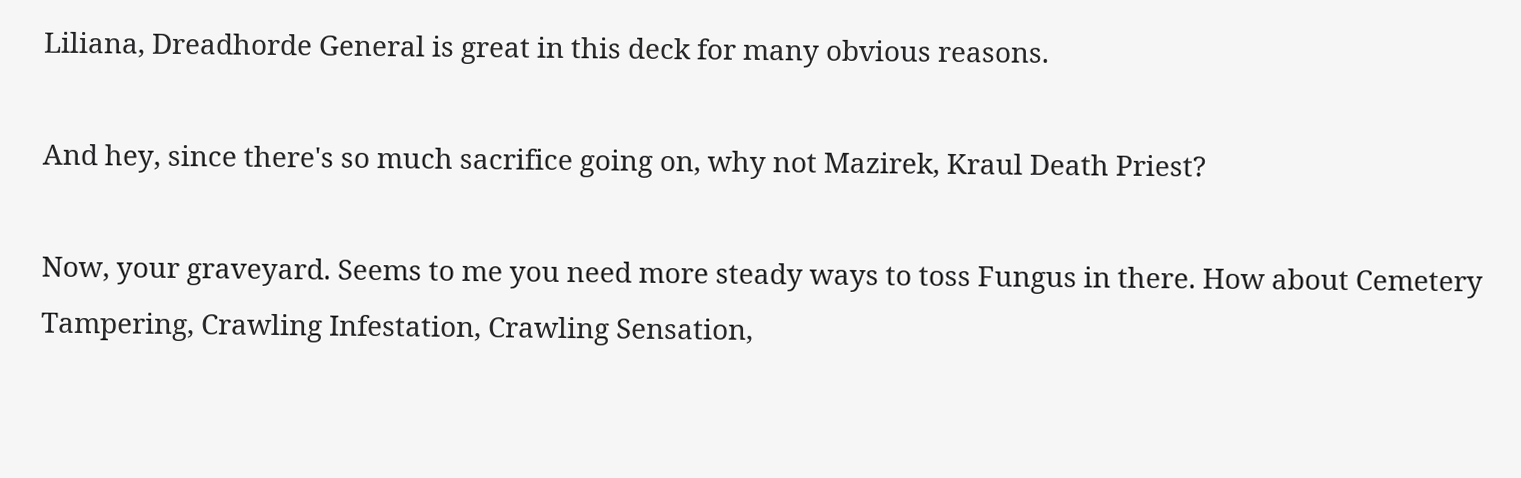Liliana, Dreadhorde General is great in this deck for many obvious reasons.

And hey, since there's so much sacrifice going on, why not Mazirek, Kraul Death Priest?

Now, your graveyard. Seems to me you need more steady ways to toss Fungus in there. How about Cemetery Tampering, Crawling Infestation, Crawling Sensation,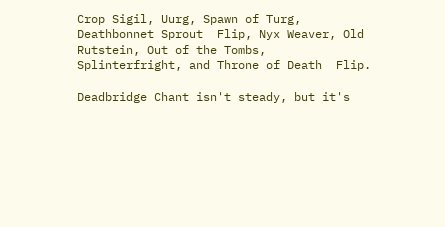Crop Sigil, Uurg, Spawn of Turg, Deathbonnet Sprout  Flip, Nyx Weaver, Old Rutstein, Out of the Tombs, Splinterfright, and Throne of Death  Flip.

Deadbridge Chant isn't steady, but it's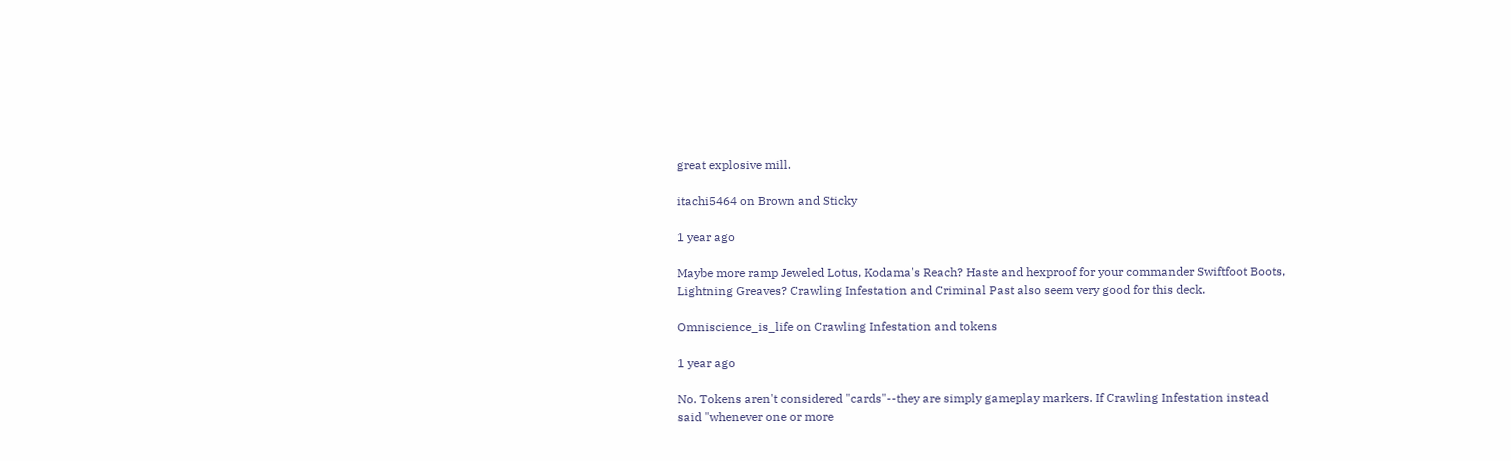great explosive mill.

itachi5464 on Brown and Sticky

1 year ago

Maybe more ramp Jeweled Lotus, Kodama's Reach? Haste and hexproof for your commander Swiftfoot Boots, Lightning Greaves? Crawling Infestation and Criminal Past also seem very good for this deck.

Omniscience_is_life on Crawling Infestation and tokens

1 year ago

No. Tokens aren't considered "cards"--they are simply gameplay markers. If Crawling Infestation instead said "whenever one or more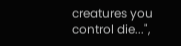creatures you control die...",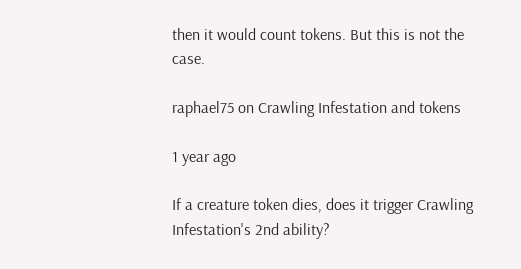then it would count tokens. But this is not the case.

raphael75 on Crawling Infestation and tokens

1 year ago

If a creature token dies, does it trigger Crawling Infestation's 2nd ability?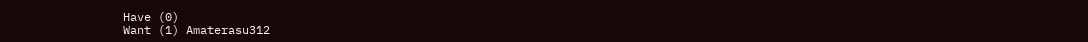Have (0)
Want (1) Amaterasu312